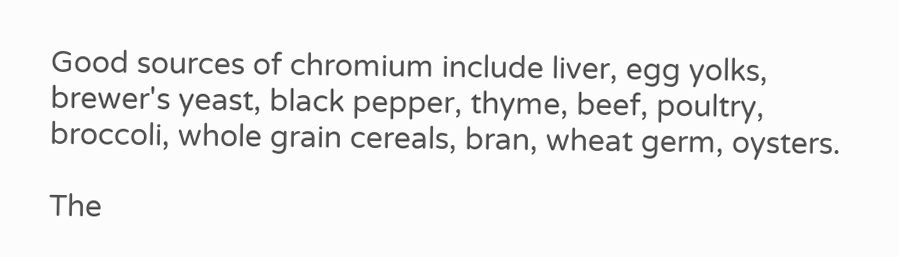Good sources of chromium include liver, egg yolks, brewer's yeast, black pepper, thyme, beef, poultry, broccoli, whole grain cereals, bran, wheat germ, oysters.

The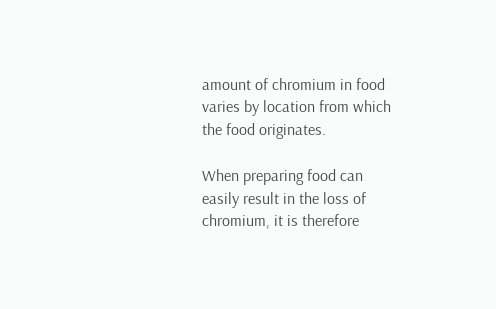amount of chromium in food varies by location from which the food originates.

When preparing food can easily result in the loss of chromium, it is therefore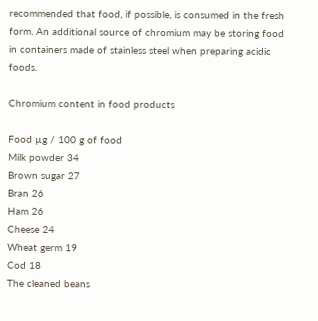recommended that food, if possible, is consumed in the fresh form. An additional source of chromium may be storing food in containers made of stainless steel when preparing acidic foods.

Chromium content in food products

Food µg / 100 g of food
Milk powder 34
Brown sugar 27
Bran 26
Ham 26
Cheese 24
Wheat germ 19
Cod 18
The cleaned beans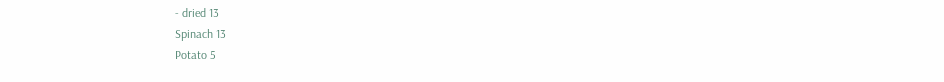- dried 13
Spinach 13
Potato 5